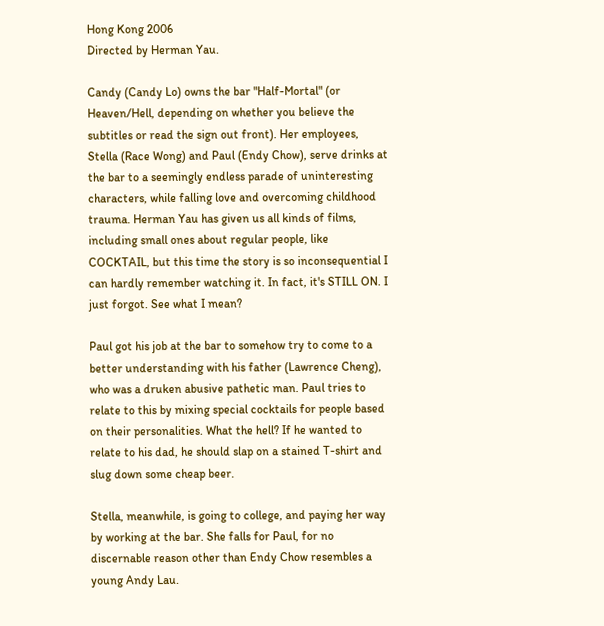Hong Kong 2006
Directed by Herman Yau.

Candy (Candy Lo) owns the bar "Half-Mortal" (or Heaven/Hell, depending on whether you believe the subtitles or read the sign out front). Her employees, Stella (Race Wong) and Paul (Endy Chow), serve drinks at the bar to a seemingly endless parade of uninteresting characters, while falling love and overcoming childhood trauma. Herman Yau has given us all kinds of films, including small ones about regular people, like COCKTAIL, but this time the story is so inconsequential I can hardly remember watching it. In fact, it's STILL ON. I just forgot. See what I mean?

Paul got his job at the bar to somehow try to come to a better understanding with his father (Lawrence Cheng), who was a druken abusive pathetic man. Paul tries to relate to this by mixing special cocktails for people based on their personalities. What the hell? If he wanted to relate to his dad, he should slap on a stained T-shirt and slug down some cheap beer.

Stella, meanwhile, is going to college, and paying her way by working at the bar. She falls for Paul, for no discernable reason other than Endy Chow resembles a young Andy Lau.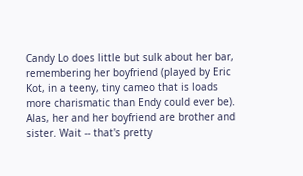Candy Lo does little but sulk about her bar, remembering her boyfriend (played by Eric Kot, in a teeny, tiny cameo that is loads more charismatic than Endy could ever be). Alas, her and her boyfriend are brother and sister. Wait -- that's pretty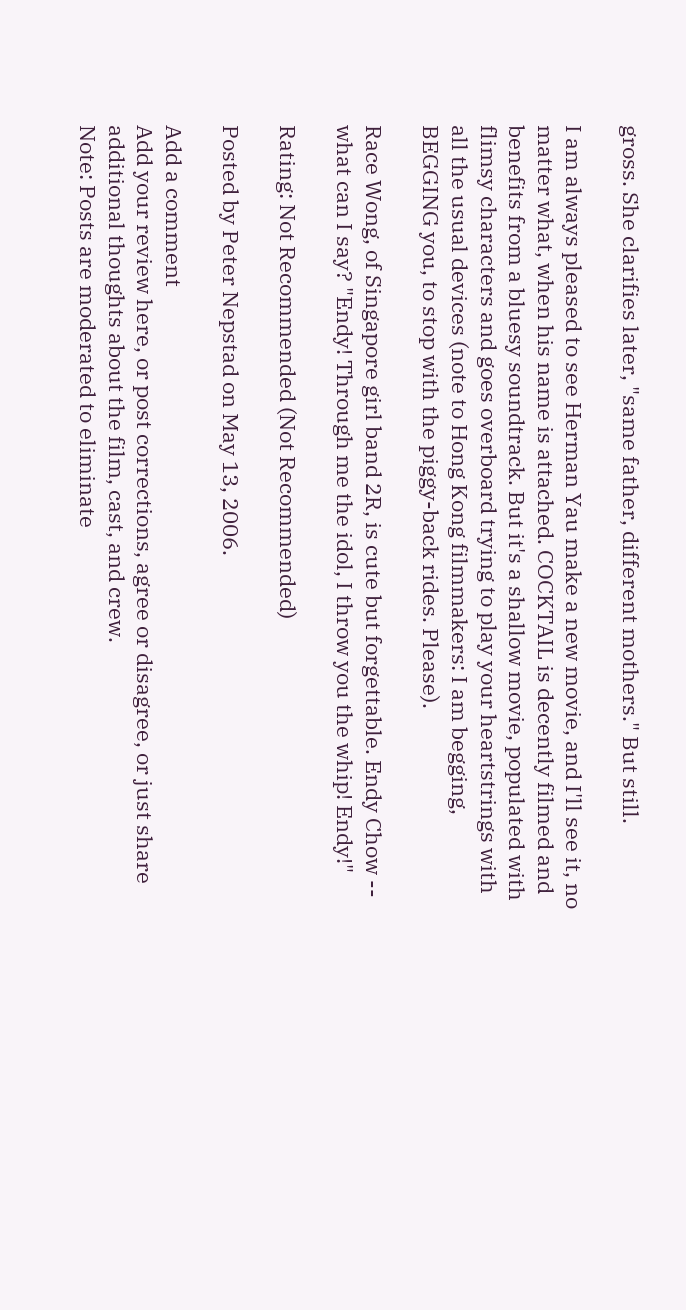gross. She clarifies later, "same father, different mothers." But still.

I am always pleased to see Herman Yau make a new movie, and I'll see it, no matter what, when his name is attached. COCKTAIL is decently filmed and benefits from a bluesy soundtrack. But it's a shallow movie, populated with flimsy characters and goes overboard trying to play your heartstrings with all the usual devices (note to Hong Kong filmmakers: I am begging, BEGGING you, to stop with the piggy-back rides. Please).

Race Wong, of Singapore girl band 2R, is cute but forgettable. Endy Chow -- what can I say? "Endy! Through me the idol, I throw you the whip! Endy!"

Rating: Not Recommended (Not Recommended)

Posted by Peter Nepstad on May 13, 2006.

Add a comment
Add your review here, or post corrections, agree or disagree, or just share additional thoughts about the film, cast, and crew.
Note: Posts are moderated to eliminate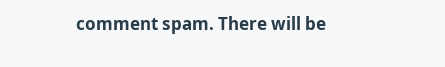comment spam. There will be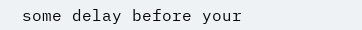some delay before your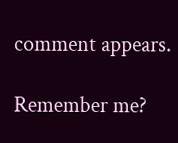comment appears.

Remember me?